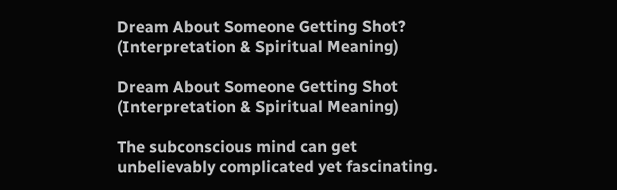Dream About Someone Getting Shot? (Interpretation & Spiritual Meaning)

Dream About Someone Getting Shot (Interpretation & Spiritual Meaning)

The subconscious mind can get unbelievably complicated yet fascinating.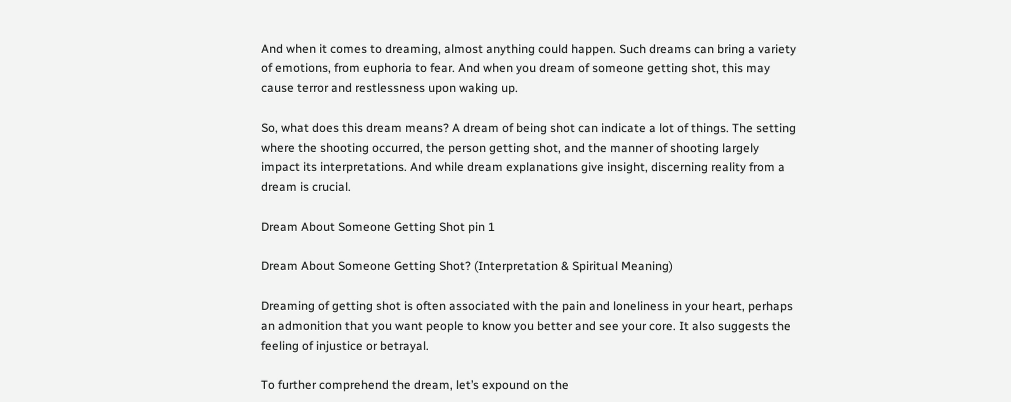And when it comes to dreaming, almost anything could happen. Such dreams can bring a variety of emotions, from euphoria to fear. And when you dream of someone getting shot, this may cause terror and restlessness upon waking up.

So, what does this dream means? A dream of being shot can indicate a lot of things. The setting where the shooting occurred, the person getting shot, and the manner of shooting largely impact its interpretations. And while dream explanations give insight, discerning reality from a dream is crucial.

Dream About Someone Getting Shot pin 1

Dream About Someone Getting Shot? (Interpretation & Spiritual Meaning)

Dreaming of getting shot is often associated with the pain and loneliness in your heart, perhaps an admonition that you want people to know you better and see your core. It also suggests the feeling of injustice or betrayal.

To further comprehend the dream, let’s expound on the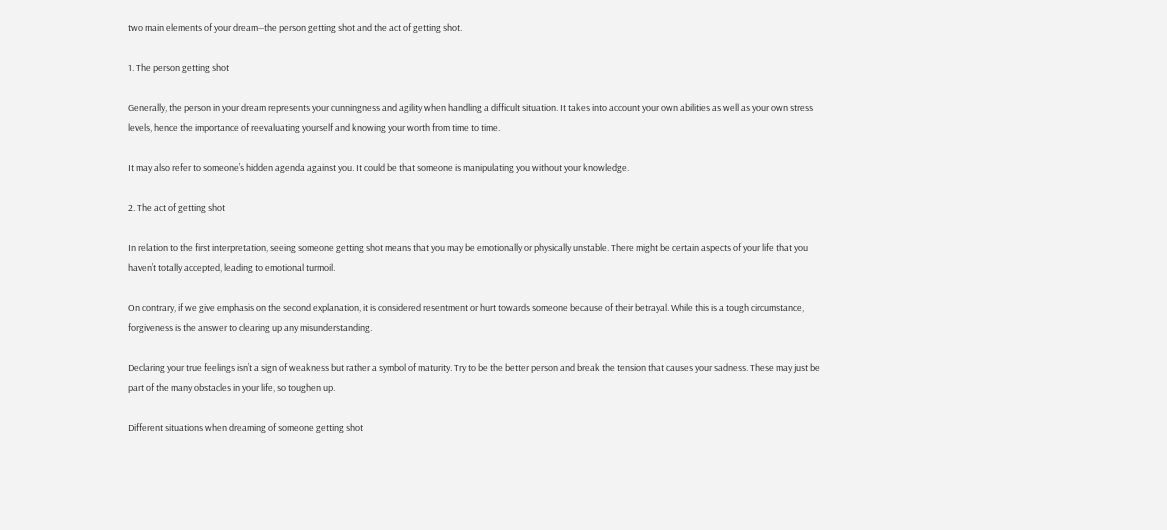two main elements of your dream―the person getting shot and the act of getting shot.

1. The person getting shot

Generally, the person in your dream represents your cunningness and agility when handling a difficult situation. It takes into account your own abilities as well as your own stress levels, hence the importance of reevaluating yourself and knowing your worth from time to time.

It may also refer to someone’s hidden agenda against you. It could be that someone is manipulating you without your knowledge.

2. The act of getting shot

In relation to the first interpretation, seeing someone getting shot means that you may be emotionally or physically unstable. There might be certain aspects of your life that you haven’t totally accepted, leading to emotional turmoil.

On contrary, if we give emphasis on the second explanation, it is considered resentment or hurt towards someone because of their betrayal. While this is a tough circumstance, forgiveness is the answer to clearing up any misunderstanding.

Declaring your true feelings isn’t a sign of weakness but rather a symbol of maturity. Try to be the better person and break the tension that causes your sadness. These may just be part of the many obstacles in your life, so toughen up.

Different situations when dreaming of someone getting shot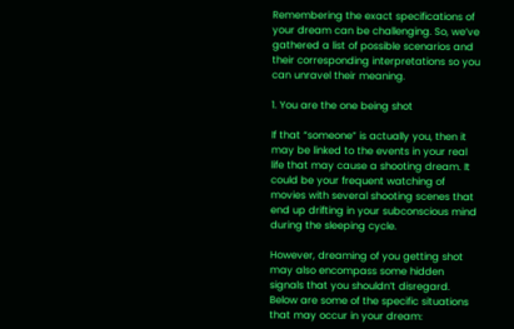Remembering the exact specifications of your dream can be challenging. So, we’ve gathered a list of possible scenarios and their corresponding interpretations so you can unravel their meaning.

1. You are the one being shot

If that “someone” is actually you, then it may be linked to the events in your real life that may cause a shooting dream. It could be your frequent watching of movies with several shooting scenes that end up drifting in your subconscious mind during the sleeping cycle.

However, dreaming of you getting shot may also encompass some hidden signals that you shouldn’t disregard. Below are some of the specific situations that may occur in your dream: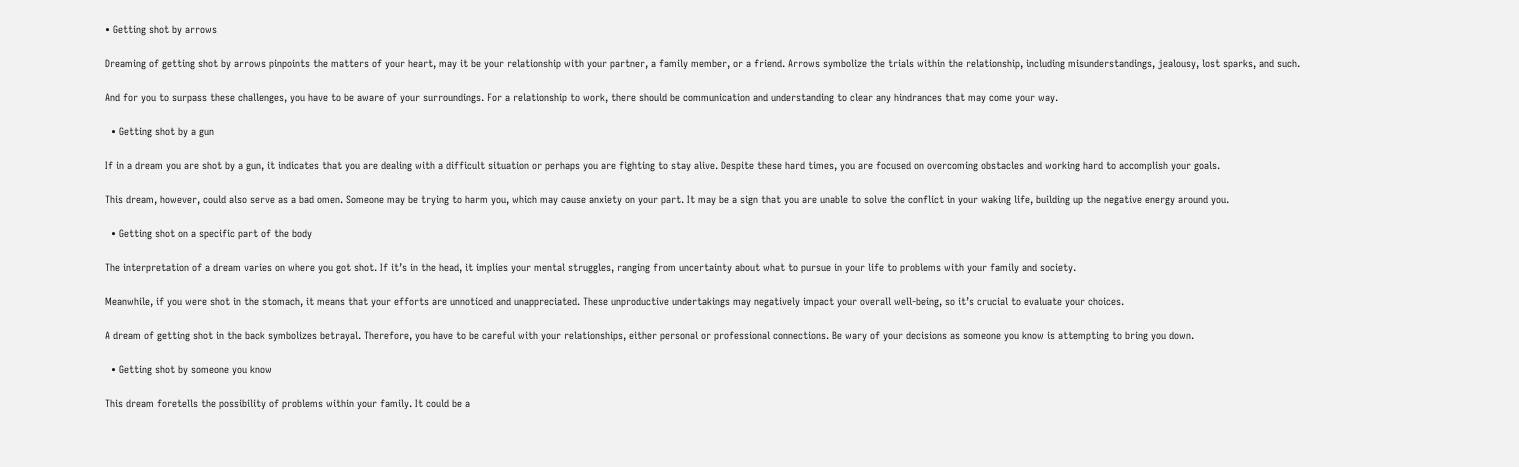• Getting shot by arrows

Dreaming of getting shot by arrows pinpoints the matters of your heart, may it be your relationship with your partner, a family member, or a friend. Arrows symbolize the trials within the relationship, including misunderstandings, jealousy, lost sparks, and such.

And for you to surpass these challenges, you have to be aware of your surroundings. For a relationship to work, there should be communication and understanding to clear any hindrances that may come your way.

  • Getting shot by a gun

If in a dream you are shot by a gun, it indicates that you are dealing with a difficult situation or perhaps you are fighting to stay alive. Despite these hard times, you are focused on overcoming obstacles and working hard to accomplish your goals.

This dream, however, could also serve as a bad omen. Someone may be trying to harm you, which may cause anxiety on your part. It may be a sign that you are unable to solve the conflict in your waking life, building up the negative energy around you.

  • Getting shot on a specific part of the body

The interpretation of a dream varies on where you got shot. If it’s in the head, it implies your mental struggles, ranging from uncertainty about what to pursue in your life to problems with your family and society.

Meanwhile, if you were shot in the stomach, it means that your efforts are unnoticed and unappreciated. These unproductive undertakings may negatively impact your overall well-being, so it’s crucial to evaluate your choices.

A dream of getting shot in the back symbolizes betrayal. Therefore, you have to be careful with your relationships, either personal or professional connections. Be wary of your decisions as someone you know is attempting to bring you down.

  • Getting shot by someone you know

This dream foretells the possibility of problems within your family. It could be a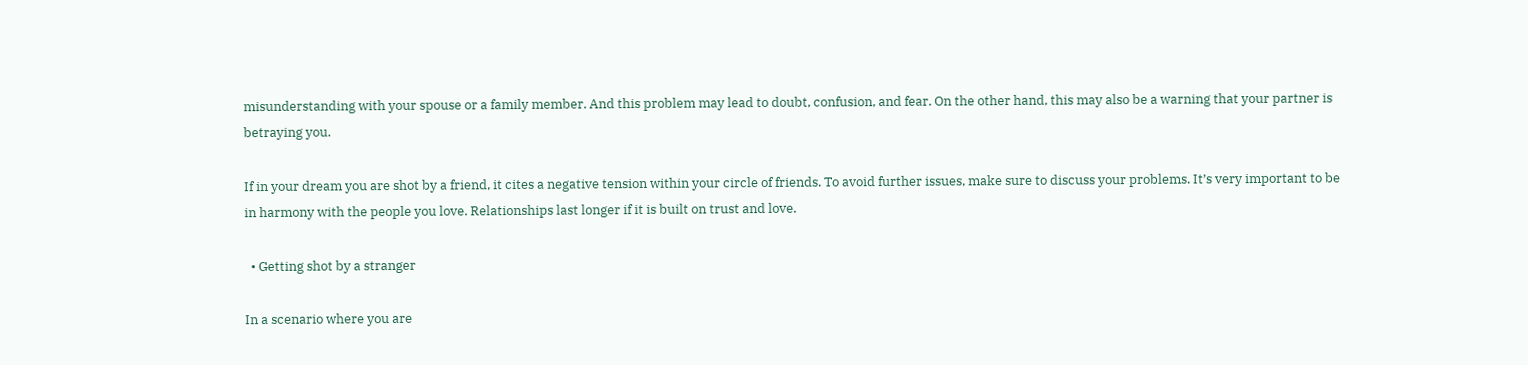misunderstanding with your spouse or a family member. And this problem may lead to doubt, confusion, and fear. On the other hand, this may also be a warning that your partner is betraying you.

If in your dream you are shot by a friend, it cites a negative tension within your circle of friends. To avoid further issues, make sure to discuss your problems. It’s very important to be in harmony with the people you love. Relationships last longer if it is built on trust and love.

  • Getting shot by a stranger

In a scenario where you are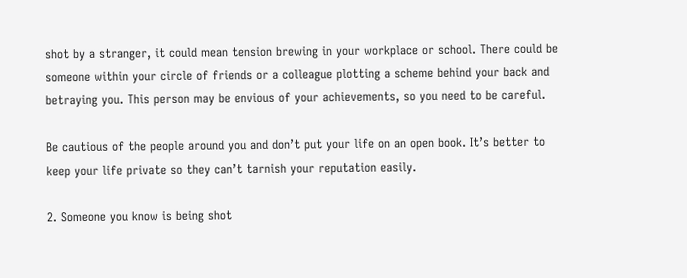shot by a stranger, it could mean tension brewing in your workplace or school. There could be someone within your circle of friends or a colleague plotting a scheme behind your back and betraying you. This person may be envious of your achievements, so you need to be careful.

Be cautious of the people around you and don’t put your life on an open book. It’s better to keep your life private so they can’t tarnish your reputation easily.

2. Someone you know is being shot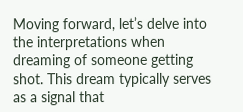Moving forward, let’s delve into the interpretations when dreaming of someone getting shot. This dream typically serves as a signal that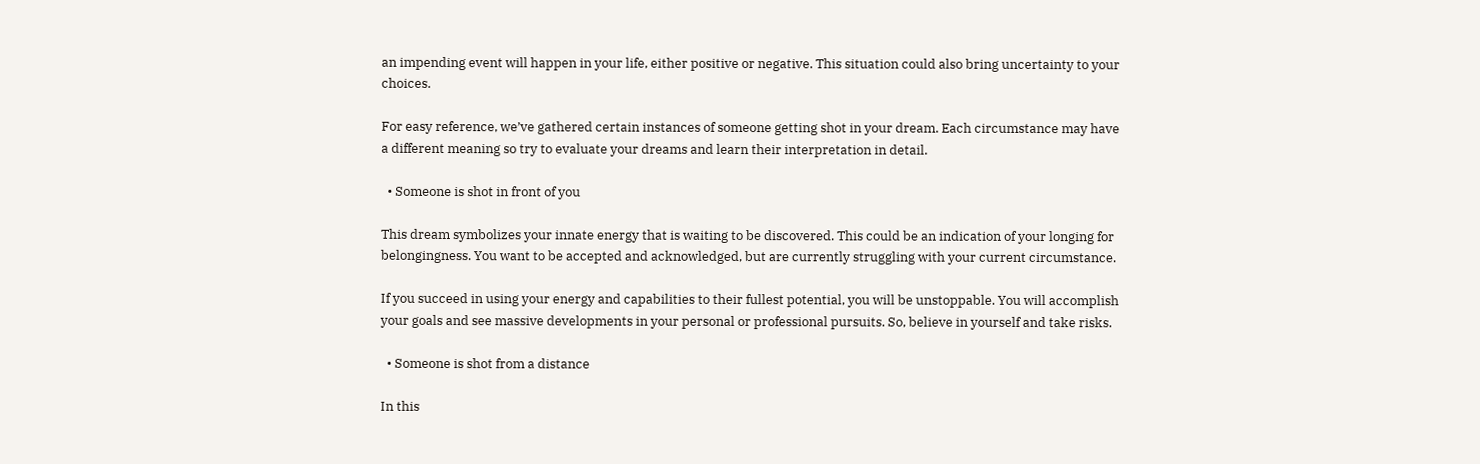an impending event will happen in your life, either positive or negative. This situation could also bring uncertainty to your choices.

For easy reference, we’ve gathered certain instances of someone getting shot in your dream. Each circumstance may have a different meaning so try to evaluate your dreams and learn their interpretation in detail.

  • Someone is shot in front of you

This dream symbolizes your innate energy that is waiting to be discovered. This could be an indication of your longing for belongingness. You want to be accepted and acknowledged, but are currently struggling with your current circumstance.

If you succeed in using your energy and capabilities to their fullest potential, you will be unstoppable. You will accomplish your goals and see massive developments in your personal or professional pursuits. So, believe in yourself and take risks.

  • Someone is shot from a distance

In this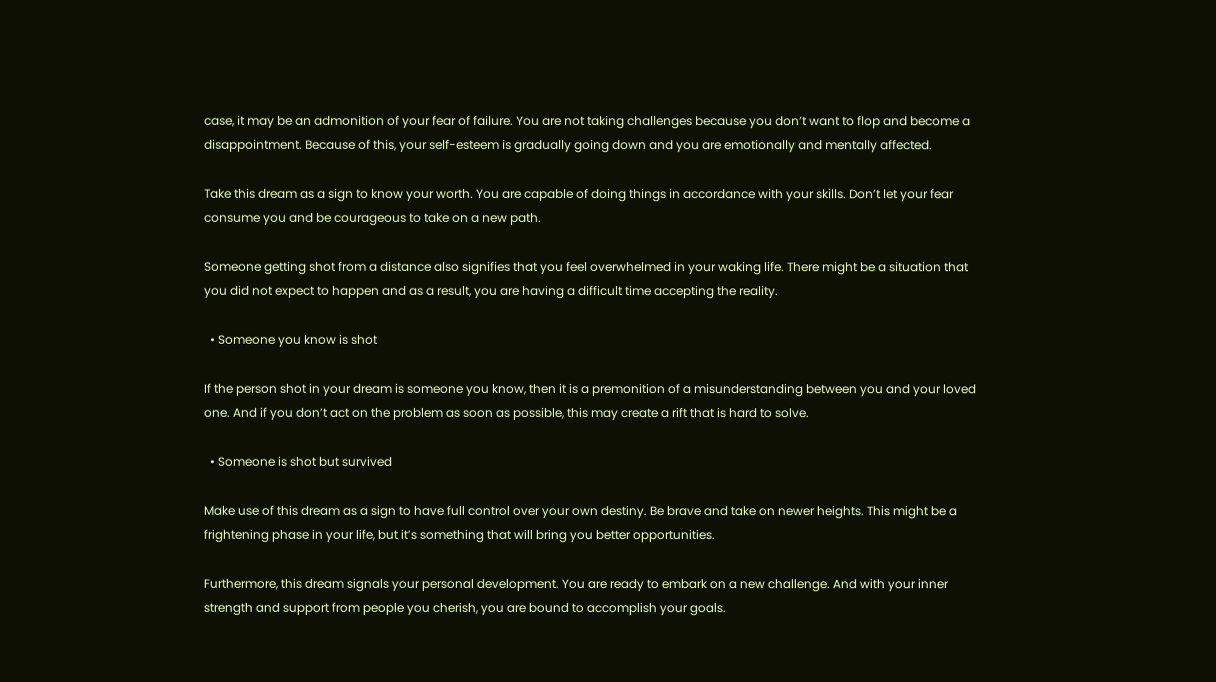case, it may be an admonition of your fear of failure. You are not taking challenges because you don’t want to flop and become a disappointment. Because of this, your self-esteem is gradually going down and you are emotionally and mentally affected.

Take this dream as a sign to know your worth. You are capable of doing things in accordance with your skills. Don’t let your fear consume you and be courageous to take on a new path.

Someone getting shot from a distance also signifies that you feel overwhelmed in your waking life. There might be a situation that you did not expect to happen and as a result, you are having a difficult time accepting the reality.

  • Someone you know is shot

If the person shot in your dream is someone you know, then it is a premonition of a misunderstanding between you and your loved one. And if you don’t act on the problem as soon as possible, this may create a rift that is hard to solve.

  • Someone is shot but survived

Make use of this dream as a sign to have full control over your own destiny. Be brave and take on newer heights. This might be a frightening phase in your life, but it’s something that will bring you better opportunities.

Furthermore, this dream signals your personal development. You are ready to embark on a new challenge. And with your inner strength and support from people you cherish, you are bound to accomplish your goals.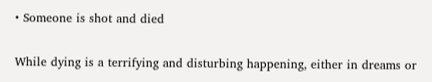• Someone is shot and died

While dying is a terrifying and disturbing happening, either in dreams or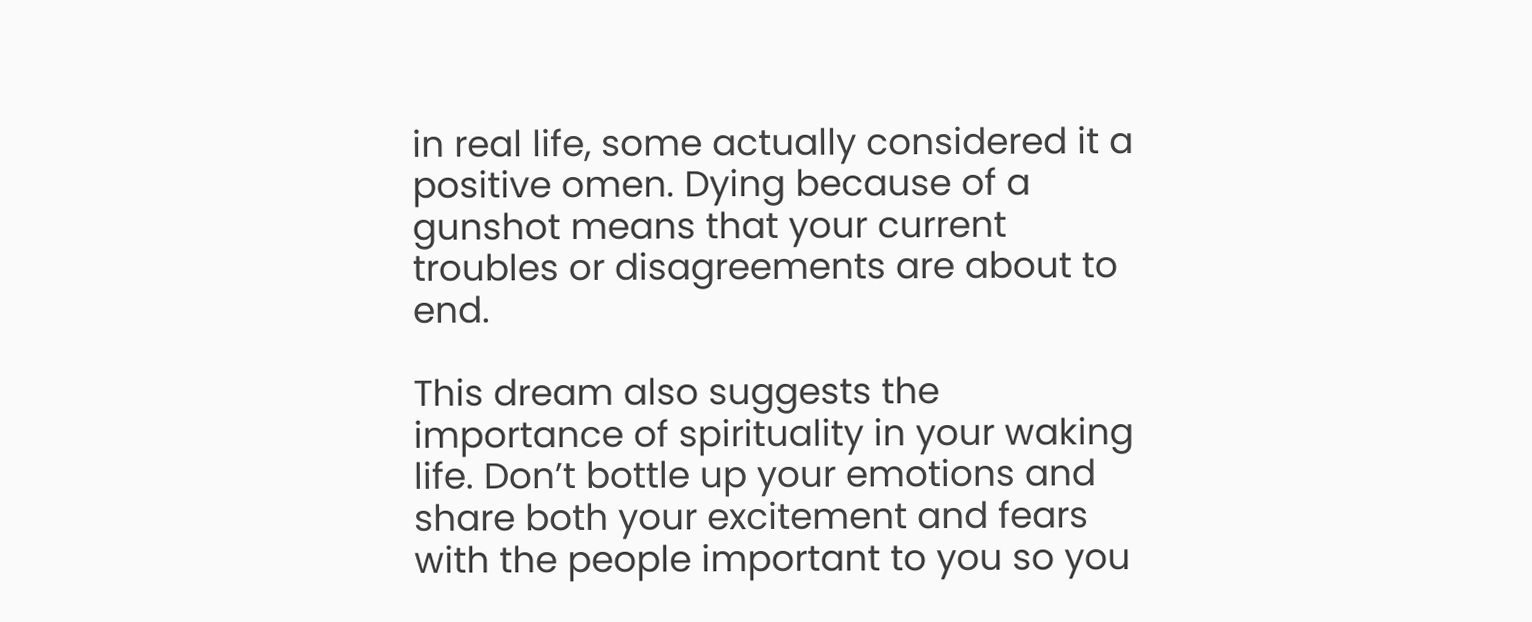in real life, some actually considered it a positive omen. Dying because of a gunshot means that your current troubles or disagreements are about to end.

This dream also suggests the importance of spirituality in your waking life. Don’t bottle up your emotions and share both your excitement and fears with the people important to you so you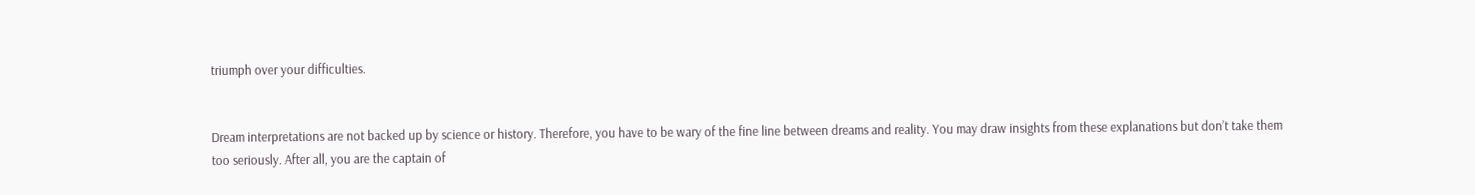triumph over your difficulties.


Dream interpretations are not backed up by science or history. Therefore, you have to be wary of the fine line between dreams and reality. You may draw insights from these explanations but don’t take them too seriously. After all, you are the captain of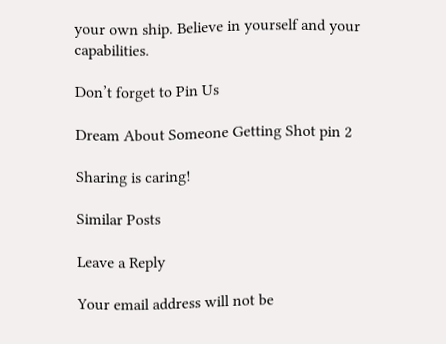your own ship. Believe in yourself and your capabilities.

Don’t forget to Pin Us

Dream About Someone Getting Shot pin 2

Sharing is caring!

Similar Posts

Leave a Reply

Your email address will not be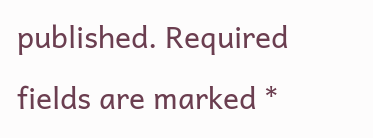published. Required fields are marked *